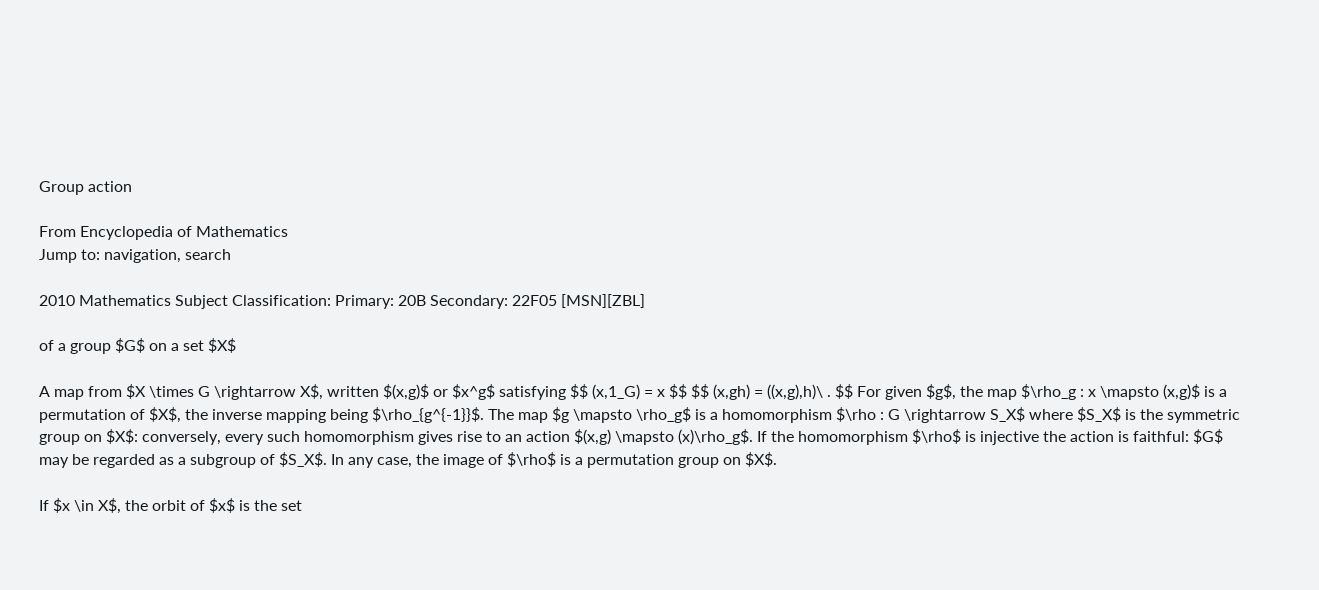Group action

From Encyclopedia of Mathematics
Jump to: navigation, search

2010 Mathematics Subject Classification: Primary: 20B Secondary: 22F05 [MSN][ZBL]

of a group $G$ on a set $X$

A map from $X \times G \rightarrow X$, written $(x,g)$ or $x^g$ satisfying $$ (x,1_G) = x $$ $$ (x,gh) = ((x,g),h)\ . $$ For given $g$, the map $\rho_g : x \mapsto (x,g)$ is a permutation of $X$, the inverse mapping being $\rho_{g^{-1}}$. The map $g \mapsto \rho_g$ is a homomorphism $\rho : G \rightarrow S_X$ where $S_X$ is the symmetric group on $X$: conversely, every such homomorphism gives rise to an action $(x,g) \mapsto (x)\rho_g$. If the homomorphism $\rho$ is injective the action is faithful: $G$ may be regarded as a subgroup of $S_X$. In any case, the image of $\rho$ is a permutation group on $X$.

If $x \in X$, the orbit of $x$ is the set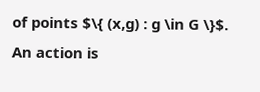of points $\{ (x,g) : g \in G \}$. An action is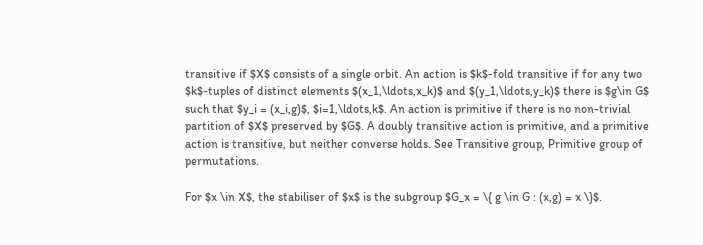transitive if $X$ consists of a single orbit. An action is $k$-fold transitive if for any two $k$-tuples of distinct elements $(x_1,\ldots,x_k)$ and $(y_1,\ldots,y_k)$ there is $g\in G$ such that $y_i = (x_i,g)$, $i=1,\ldots,k$. An action is primitive if there is no non-trivial partition of $X$ preserved by $G$. A doubly transitive action is primitive, and a primitive action is transitive, but neither converse holds. See Transitive group, Primitive group of permutations.

For $x \in X$, the stabiliser of $x$ is the subgroup $G_x = \{ g \in G : (x,g) = x \}$.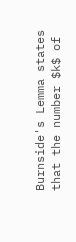Burnside's Lemma states that the number $k$ of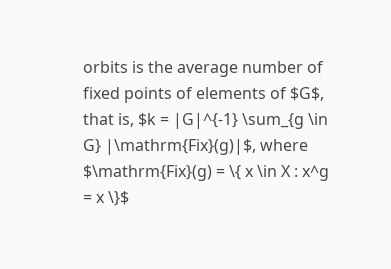orbits is the average number of fixed points of elements of $G$, that is, $k = |G|^{-1} \sum_{g \in G} |\mathrm{Fix}(g)|$, where $\mathrm{Fix}(g) = \{ x \in X : x^g = x \}$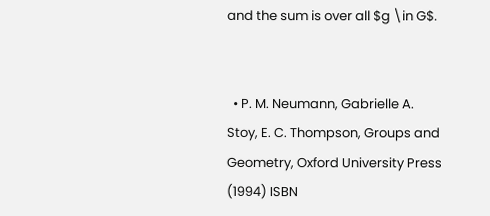and the sum is over all $g \in G$.


  • P. M. Neumann, Gabrielle A. Stoy, E. C. Thompson, Groups and Geometry, Oxford University Press (1994) ISBN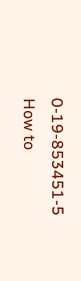0-19-853451-5
How to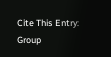Cite This Entry:
Group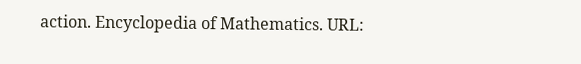action. Encyclopedia of Mathematics. URL: